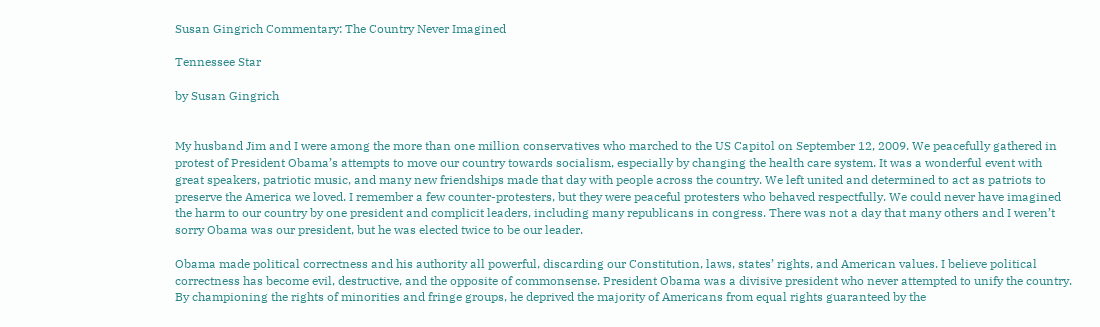Susan Gingrich Commentary: The Country Never Imagined

Tennessee Star

by Susan Gingrich


My husband Jim and I were among the more than one million conservatives who marched to the US Capitol on September 12, 2009. We peacefully gathered in protest of President Obama’s attempts to move our country towards socialism, especially by changing the health care system. It was a wonderful event with great speakers, patriotic music, and many new friendships made that day with people across the country. We left united and determined to act as patriots to preserve the America we loved. I remember a few counter-protesters, but they were peaceful protesters who behaved respectfully. We could never have imagined the harm to our country by one president and complicit leaders, including many republicans in congress. There was not a day that many others and I weren’t sorry Obama was our president, but he was elected twice to be our leader.

Obama made political correctness and his authority all powerful, discarding our Constitution, laws, states’ rights, and American values. I believe political correctness has become evil, destructive, and the opposite of commonsense. President Obama was a divisive president who never attempted to unify the country. By championing the rights of minorities and fringe groups, he deprived the majority of Americans from equal rights guaranteed by the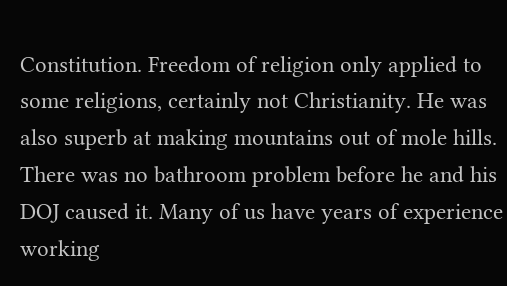Constitution. Freedom of religion only applied to some religions, certainly not Christianity. He was also superb at making mountains out of mole hills. There was no bathroom problem before he and his DOJ caused it. Many of us have years of experience working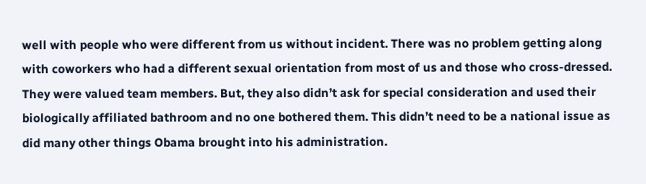well with people who were different from us without incident. There was no problem getting along with coworkers who had a different sexual orientation from most of us and those who cross-dressed. They were valued team members. But, they also didn’t ask for special consideration and used their biologically affiliated bathroom and no one bothered them. This didn’t need to be a national issue as did many other things Obama brought into his administration.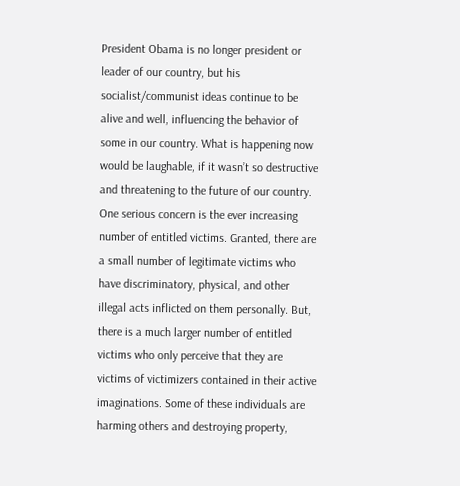President Obama is no longer president or leader of our country, but his socialist/communist ideas continue to be alive and well, influencing the behavior of some in our country. What is happening now would be laughable, if it wasn’t so destructive and threatening to the future of our country. One serious concern is the ever increasing number of entitled victims. Granted, there are a small number of legitimate victims who have discriminatory, physical, and other illegal acts inflicted on them personally. But, there is a much larger number of entitled victims who only perceive that they are victims of victimizers contained in their active imaginations. Some of these individuals are harming others and destroying property,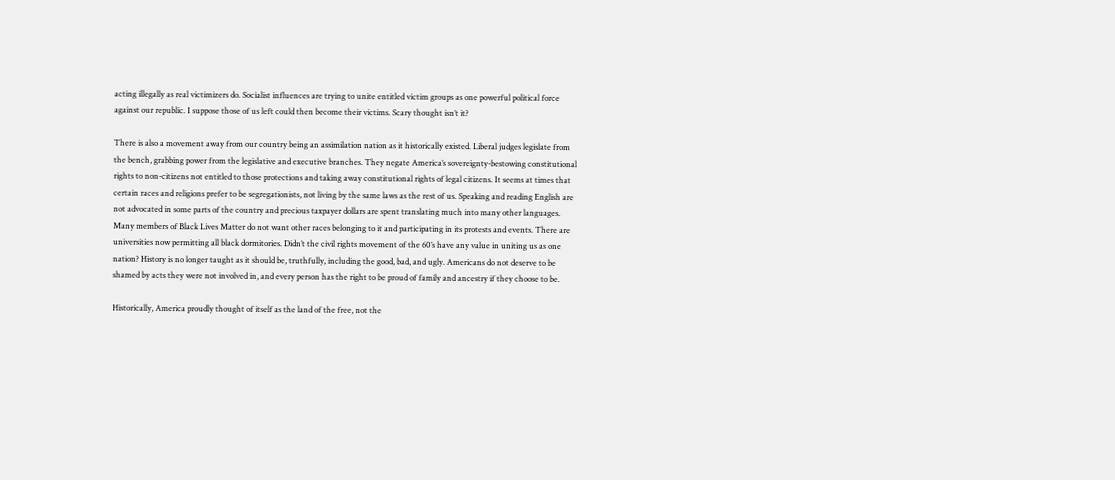acting illegally as real victimizers do. Socialist influences are trying to unite entitled victim groups as one powerful political force against our republic. I suppose those of us left could then become their victims. Scary thought isn’t it?

There is also a movement away from our country being an assimilation nation as it historically existed. Liberal judges legislate from the bench, grabbing power from the legislative and executive branches. They negate America’s sovereignty-bestowing constitutional rights to non-citizens not entitled to those protections and taking away constitutional rights of legal citizens. It seems at times that certain races and religions prefer to be segregationists, not living by the same laws as the rest of us. Speaking and reading English are not advocated in some parts of the country and precious taxpayer dollars are spent translating much into many other languages. Many members of Black Lives Matter do not want other races belonging to it and participating in its protests and events. There are universities now permitting all black dormitories. Didn’t the civil rights movement of the 60’s have any value in uniting us as one nation? History is no longer taught as it should be, truthfully, including the good, bad, and ugly. Americans do not deserve to be shamed by acts they were not involved in, and every person has the right to be proud of family and ancestry if they choose to be.

Historically, America proudly thought of itself as the land of the free, not the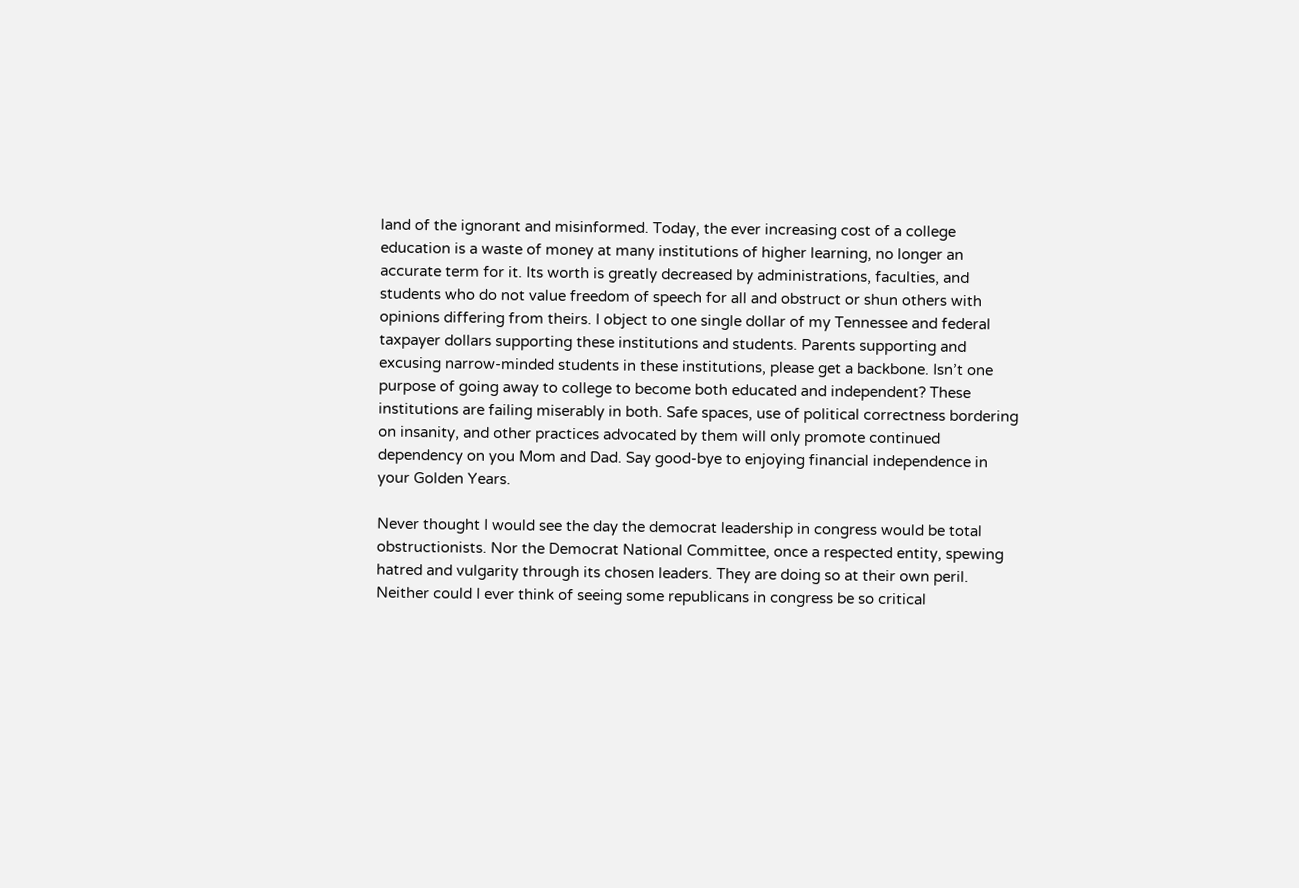land of the ignorant and misinformed. Today, the ever increasing cost of a college education is a waste of money at many institutions of higher learning, no longer an accurate term for it. Its worth is greatly decreased by administrations, faculties, and students who do not value freedom of speech for all and obstruct or shun others with opinions differing from theirs. I object to one single dollar of my Tennessee and federal taxpayer dollars supporting these institutions and students. Parents supporting and excusing narrow-minded students in these institutions, please get a backbone. Isn’t one purpose of going away to college to become both educated and independent? These institutions are failing miserably in both. Safe spaces, use of political correctness bordering on insanity, and other practices advocated by them will only promote continued dependency on you Mom and Dad. Say good-bye to enjoying financial independence in your Golden Years.

Never thought I would see the day the democrat leadership in congress would be total obstructionists. Nor the Democrat National Committee, once a respected entity, spewing hatred and vulgarity through its chosen leaders. They are doing so at their own peril. Neither could I ever think of seeing some republicans in congress be so critical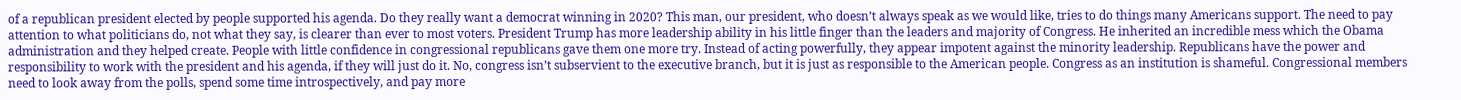of a republican president elected by people supported his agenda. Do they really want a democrat winning in 2020? This man, our president, who doesn’t always speak as we would like, tries to do things many Americans support. The need to pay attention to what politicians do, not what they say, is clearer than ever to most voters. President Trump has more leadership ability in his little finger than the leaders and majority of Congress. He inherited an incredible mess which the Obama administration and they helped create. People with little confidence in congressional republicans gave them one more try. Instead of acting powerfully, they appear impotent against the minority leadership. Republicans have the power and responsibility to work with the president and his agenda, if they will just do it. No, congress isn’t subservient to the executive branch, but it is just as responsible to the American people. Congress as an institution is shameful. Congressional members need to look away from the polls, spend some time introspectively, and pay more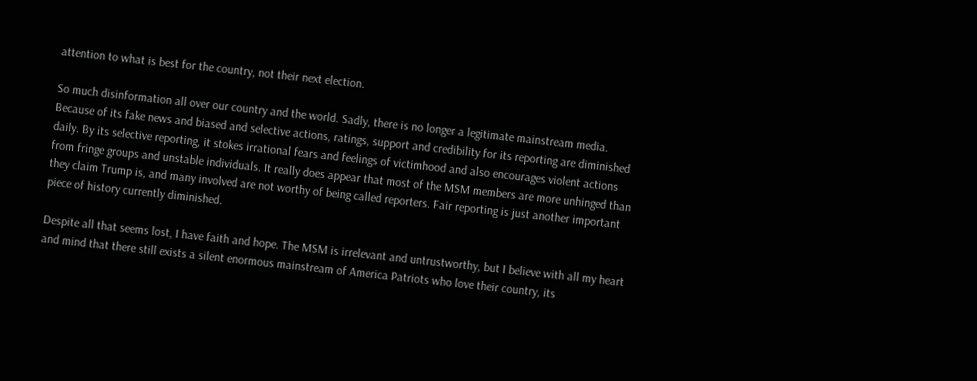attention to what is best for the country, not their next election.

So much disinformation all over our country and the world. Sadly, there is no longer a legitimate mainstream media. Because of its fake news and biased and selective actions, ratings, support and credibility for its reporting are diminished daily. By its selective reporting, it stokes irrational fears and feelings of victimhood and also encourages violent actions from fringe groups and unstable individuals. It really does appear that most of the MSM members are more unhinged than they claim Trump is, and many involved are not worthy of being called reporters. Fair reporting is just another important piece of history currently diminished.

Despite all that seems lost, I have faith and hope. The MSM is irrelevant and untrustworthy, but I believe with all my heart and mind that there still exists a silent enormous mainstream of America Patriots who love their country, its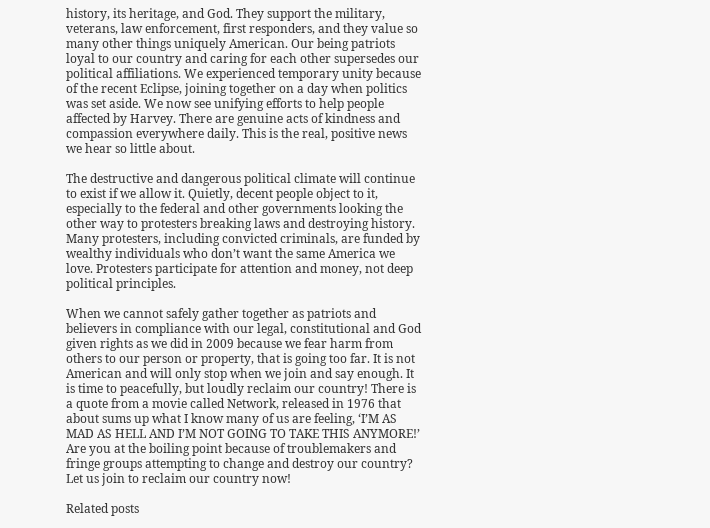history, its heritage, and God. They support the military, veterans, law enforcement, first responders, and they value so many other things uniquely American. Our being patriots loyal to our country and caring for each other supersedes our political affiliations. We experienced temporary unity because of the recent Eclipse, joining together on a day when politics was set aside. We now see unifying efforts to help people affected by Harvey. There are genuine acts of kindness and compassion everywhere daily. This is the real, positive news we hear so little about.

The destructive and dangerous political climate will continue to exist if we allow it. Quietly, decent people object to it, especially to the federal and other governments looking the other way to protesters breaking laws and destroying history. Many protesters, including convicted criminals, are funded by wealthy individuals who don’t want the same America we love. Protesters participate for attention and money, not deep political principles.

When we cannot safely gather together as patriots and believers in compliance with our legal, constitutional and God given rights as we did in 2009 because we fear harm from others to our person or property, that is going too far. It is not American and will only stop when we join and say enough. It is time to peacefully, but loudly reclaim our country! There is a quote from a movie called Network, released in 1976 that about sums up what I know many of us are feeling, ‘I’M AS MAD AS HELL AND I’M NOT GOING TO TAKE THIS ANYMORE!’ Are you at the boiling point because of troublemakers and fringe groups attempting to change and destroy our country? Let us join to reclaim our country now!

Related posts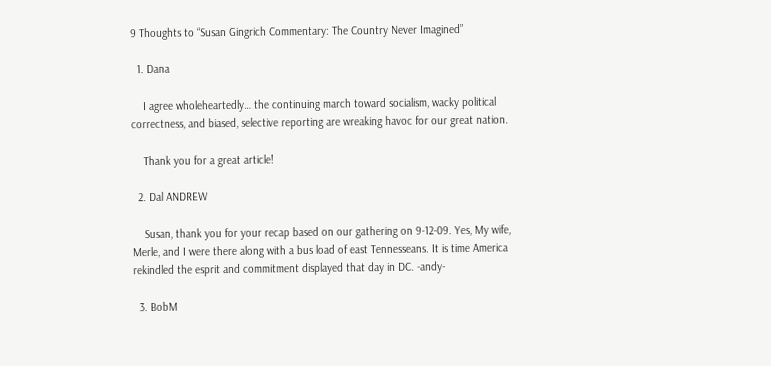9 Thoughts to “Susan Gingrich Commentary: The Country Never Imagined”

  1. Dana

    I agree wholeheartedly… the continuing march toward socialism, wacky political correctness, and biased, selective reporting are wreaking havoc for our great nation.

    Thank you for a great article!

  2. Dal ANDREW

    Susan, thank you for your recap based on our gathering on 9-12-09. Yes, My wife, Merle, and I were there along with a bus load of east Tennesseans. It is time America rekindled the esprit and commitment displayed that day in DC. -andy-

  3. BobM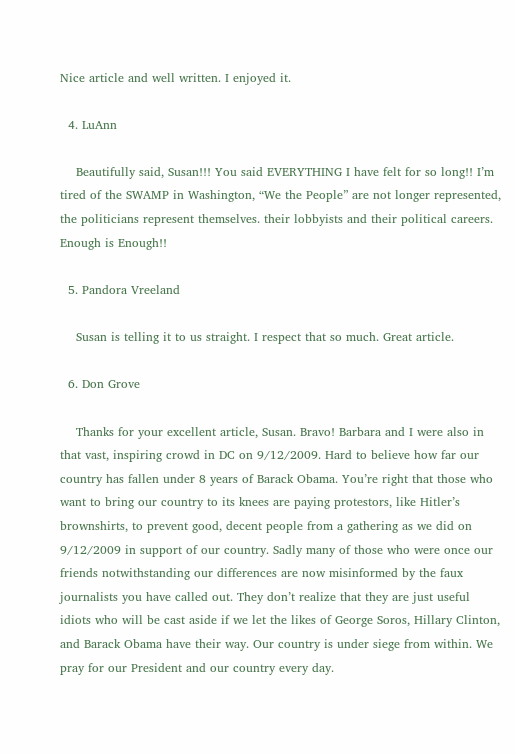Nice article and well written. I enjoyed it.

  4. LuAnn

    Beautifully said, Susan!!! You said EVERYTHING I have felt for so long!! I’m tired of the SWAMP in Washington, “We the People” are not longer represented, the politicians represent themselves. their lobbyists and their political careers. Enough is Enough!!

  5. Pandora Vreeland

    Susan is telling it to us straight. I respect that so much. Great article.

  6. Don Grove

    Thanks for your excellent article, Susan. Bravo! Barbara and I were also in that vast, inspiring crowd in DC on 9/12/2009. Hard to believe how far our country has fallen under 8 years of Barack Obama. You’re right that those who want to bring our country to its knees are paying protestors, like Hitler’s brownshirts, to prevent good, decent people from a gathering as we did on 9/12/2009 in support of our country. Sadly many of those who were once our friends notwithstanding our differences are now misinformed by the faux journalists you have called out. They don’t realize that they are just useful idiots who will be cast aside if we let the likes of George Soros, Hillary Clinton, and Barack Obama have their way. Our country is under siege from within. We pray for our President and our country every day.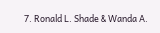7. Ronald L. Shade & Wanda A.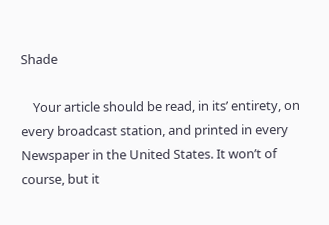Shade

    Your article should be read, in its’ entirety, on every broadcast station, and printed in every Newspaper in the United States. It won’t of course, but it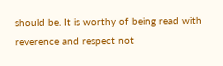should be. It is worthy of being read with reverence and respect not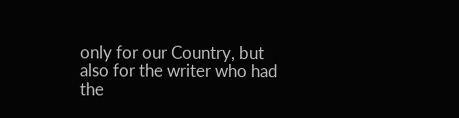only for our Country, but also for the writer who had the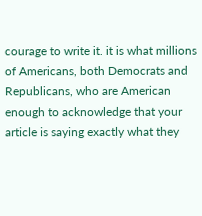courage to write it. it is what millions of Americans, both Democrats and Republicans, who are American enough to acknowledge that your article is saying exactly what they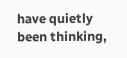have quietly been thinking,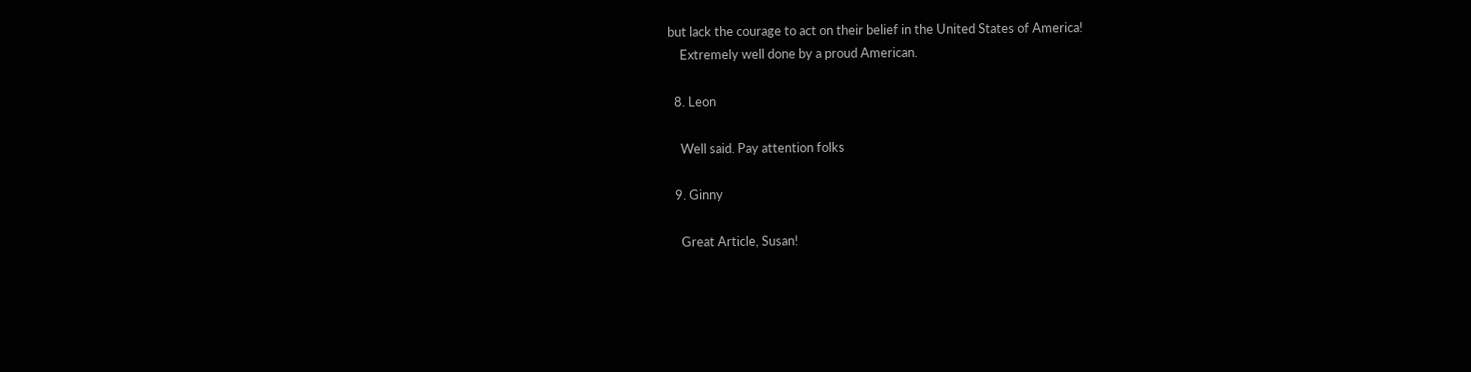but lack the courage to act on their belief in the United States of America!
    Extremely well done by a proud American.

  8. Leon

    Well said. Pay attention folks

  9. Ginny

    Great Article, Susan!